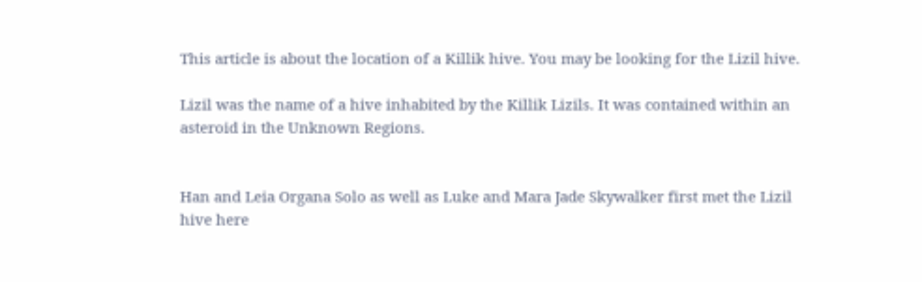This article is about the location of a Killik hive. You may be looking for the Lizil hive.

Lizil was the name of a hive inhabited by the Killik Lizils. It was contained within an asteroid in the Unknown Regions.


Han and Leia Organa Solo as well as Luke and Mara Jade Skywalker first met the Lizil hive here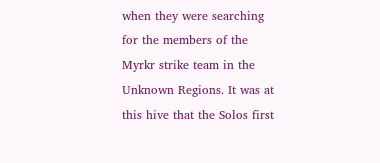when they were searching for the members of the Myrkr strike team in the Unknown Regions. It was at this hive that the Solos first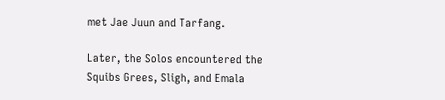met Jae Juun and Tarfang.

Later, the Solos encountered the Squibs Grees, Sligh, and Emala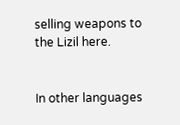selling weapons to the Lizil here.


In other languages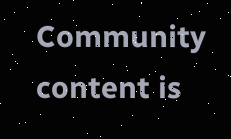Community content is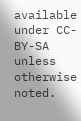available under CC-BY-SA unless otherwise noted.